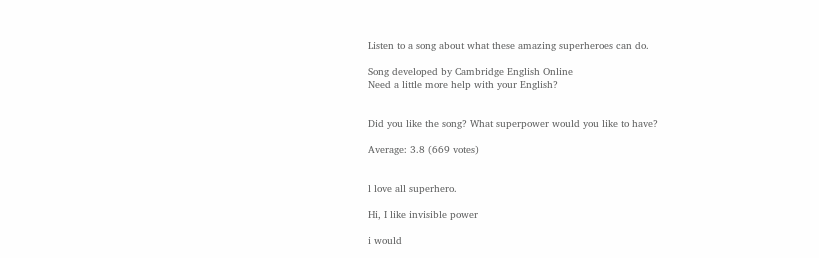Listen to a song about what these amazing superheroes can do.

Song developed by Cambridge English Online
Need a little more help with your English?


Did you like the song? What superpower would you like to have?

Average: 3.8 (669 votes)


l love all superhero.

Hi, I like invisible power

i would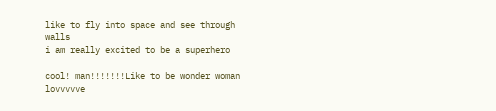like to fly into space and see through walls
i am really excited to be a superhero

cool! man!!!!!!!Like to be wonder woman lovvvvve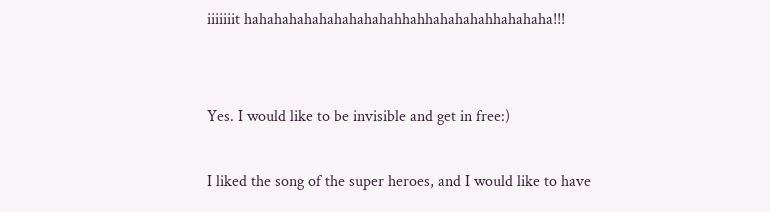iiiiiiit hahahahahahahahahahahhahhahahahahhahahaha!!!


Yes. I would like to be invisible and get in free:)

I liked the song of the super heroes, and I would like to have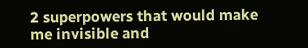2 superpowers that would make me invisible and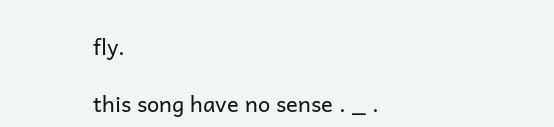fly.

this song have no sense . _ .